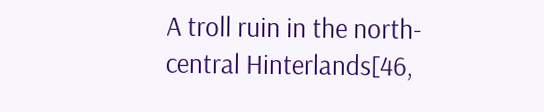A troll ruin in the north-central Hinterlands[46,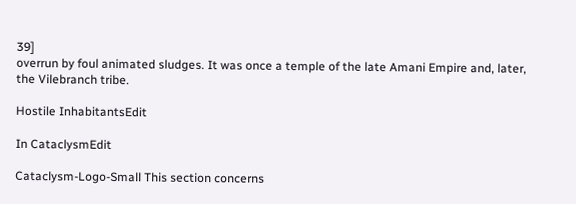39]
overrun by foul animated sludges. It was once a temple of the late Amani Empire and, later, the Vilebranch tribe.

Hostile InhabitantsEdit

In CataclysmEdit

Cataclysm-Logo-Small This section concerns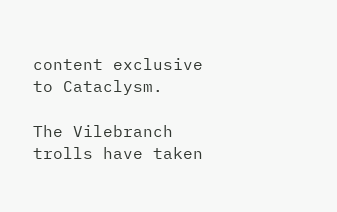content exclusive to Cataclysm.

The Vilebranch trolls have taken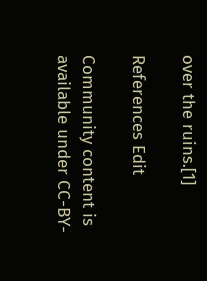over the ruins.[1]

References Edit

Community content is available under CC-BY-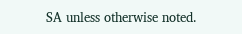SA unless otherwise noted.